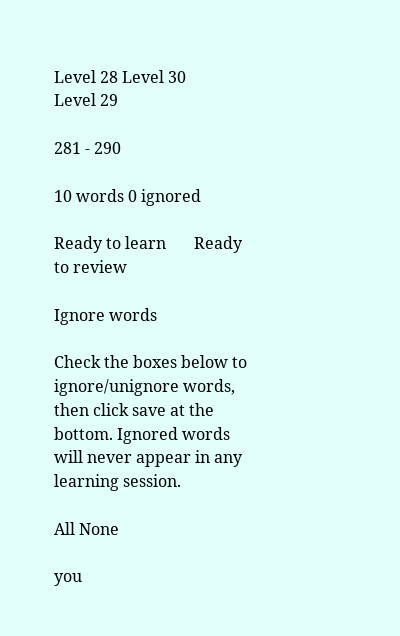Level 28 Level 30
Level 29

281 - 290

10 words 0 ignored

Ready to learn       Ready to review

Ignore words

Check the boxes below to ignore/unignore words, then click save at the bottom. Ignored words will never appear in any learning session.

All None

you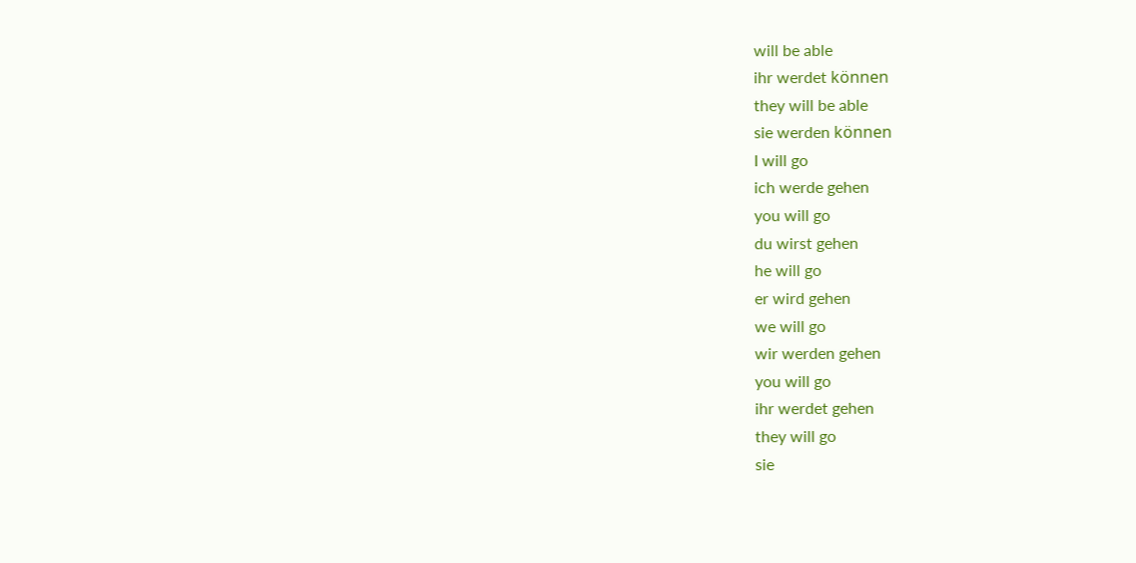will be able
ihr werdet können
they will be able
sie werden können
I will go
ich werde gehen
you will go
du wirst gehen
he will go
er wird gehen
we will go
wir werden gehen
you will go
ihr werdet gehen
they will go
sie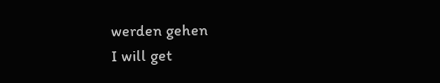werden gehen
I will get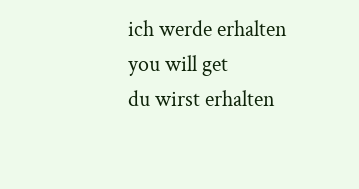ich werde erhalten
you will get
du wirst erhalten